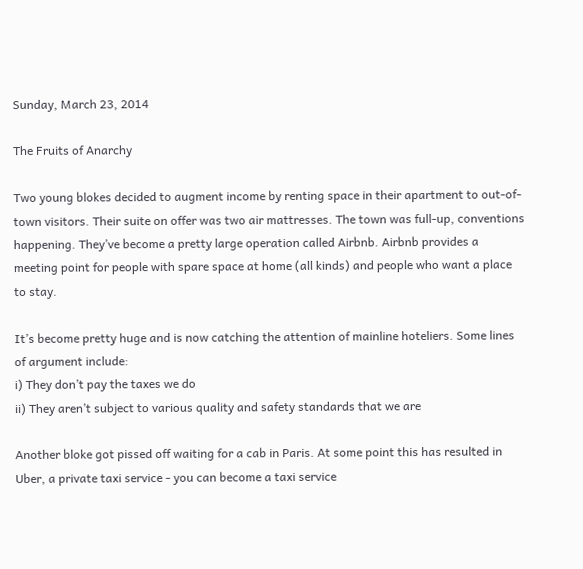Sunday, March 23, 2014

The Fruits of Anarchy

Two young blokes decided to augment income by renting space in their apartment to out-of-town visitors. Their suite on offer was two air mattresses. The town was full-up, conventions happening. They’ve become a pretty large operation called Airbnb. Airbnb provides a meeting point for people with spare space at home (all kinds) and people who want a place to stay.

It’s become pretty huge and is now catching the attention of mainline hoteliers. Some lines of argument include:
i) They don’t pay the taxes we do
ii) They aren’t subject to various quality and safety standards that we are

Another bloke got pissed off waiting for a cab in Paris. At some point this has resulted in Uber, a private taxi service - you can become a taxi service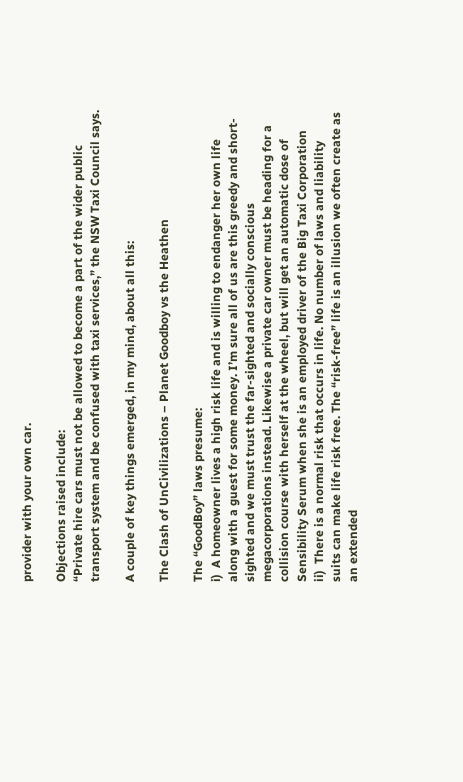provider with your own car.

Objections raised include:
“Private hire cars must not be allowed to become a part of the wider public transport system and be confused with taxi services,” the NSW Taxi Council says.

A couple of key things emerged, in my mind, about all this:

The Clash of UnCivilizations – Planet Goodboy vs the Heathen

The “GoodBoy” laws presume:
i)  A homeowner lives a high risk life and is willing to endanger her own life along with a guest for some money. I’m sure all of us are this greedy and short-sighted and we must trust the far-sighted and socially conscious megacorporations instead. Likewise a private car owner must be heading for a collision course with herself at the wheel, but will get an automatic dose of Sensibility Serum when she is an employed driver of the Big Taxi Corporation
ii)  There is a normal risk that occurs in life. No number of laws and liability suits can make life risk free. The “risk-free” life is an illusion we often create as an extended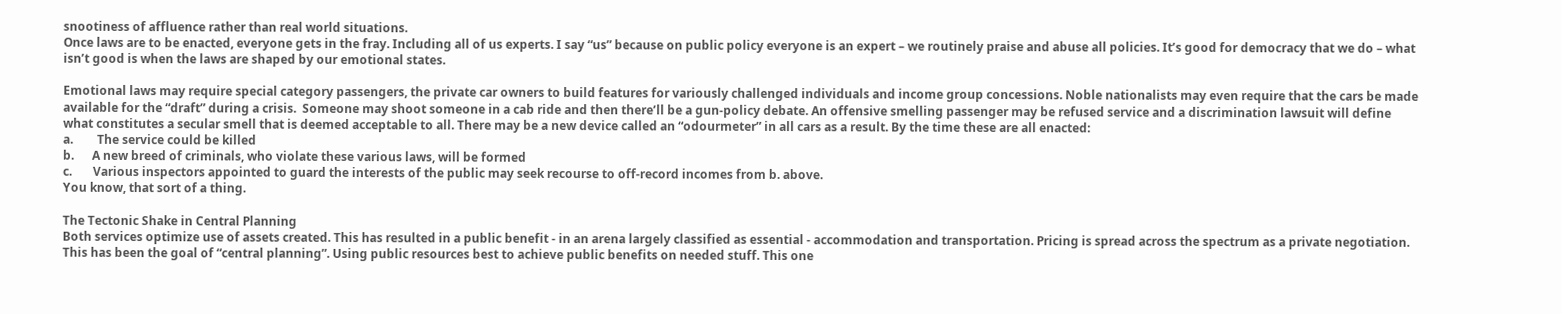snootiness of affluence rather than real world situations.
Once laws are to be enacted, everyone gets in the fray. Including all of us experts. I say “us” because on public policy everyone is an expert – we routinely praise and abuse all policies. It’s good for democracy that we do – what isn’t good is when the laws are shaped by our emotional states.

Emotional laws may require special category passengers, the private car owners to build features for variously challenged individuals and income group concessions. Noble nationalists may even require that the cars be made available for the “draft” during a crisis.  Someone may shoot someone in a cab ride and then there’ll be a gun-policy debate. An offensive smelling passenger may be refused service and a discrimination lawsuit will define what constitutes a secular smell that is deemed acceptable to all. There may be a new device called an “odourmeter” in all cars as a result. By the time these are all enacted:
a.        The service could be killed
b.      A new breed of criminals, who violate these various laws, will be formed
c.       Various inspectors appointed to guard the interests of the public may seek recourse to off-record incomes from b. above.
You know, that sort of a thing.

The Tectonic Shake in Central Planning
Both services optimize use of assets created. This has resulted in a public benefit - in an arena largely classified as essential - accommodation and transportation. Pricing is spread across the spectrum as a private negotiation.  This has been the goal of “central planning”. Using public resources best to achieve public benefits on needed stuff. This one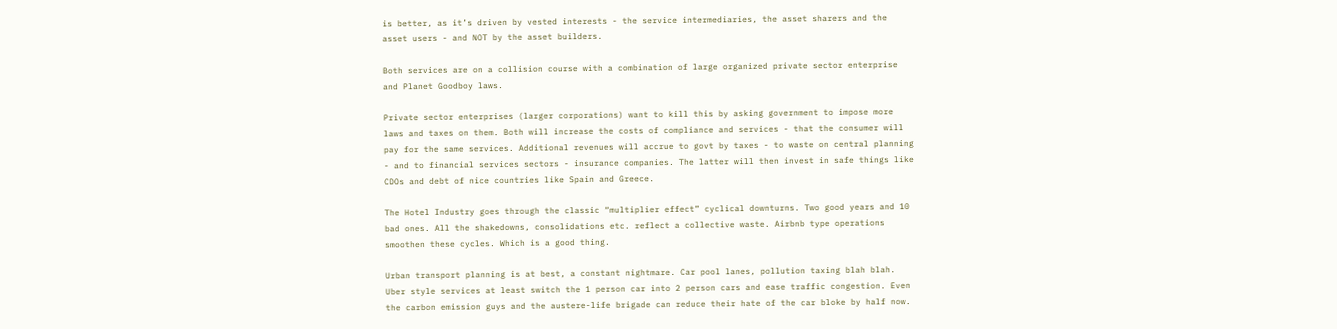is better, as it’s driven by vested interests - the service intermediaries, the asset sharers and the asset users - and NOT by the asset builders.

Both services are on a collision course with a combination of large organized private sector enterprise and Planet Goodboy laws.

Private sector enterprises (larger corporations) want to kill this by asking government to impose more laws and taxes on them. Both will increase the costs of compliance and services - that the consumer will pay for the same services. Additional revenues will accrue to govt by taxes - to waste on central planning - and to financial services sectors - insurance companies. The latter will then invest in safe things like CDOs and debt of nice countries like Spain and Greece.

The Hotel Industry goes through the classic “multiplier effect” cyclical downturns. Two good years and 10 bad ones. All the shakedowns, consolidations etc. reflect a collective waste. Airbnb type operations smoothen these cycles. Which is a good thing.

Urban transport planning is at best, a constant nightmare. Car pool lanes, pollution taxing blah blah. Uber style services at least switch the 1 person car into 2 person cars and ease traffic congestion. Even the carbon emission guys and the austere-life brigade can reduce their hate of the car bloke by half now.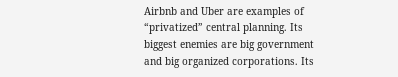Airbnb and Uber are examples of “privatized” central planning. Its biggest enemies are big government and big organized corporations. Its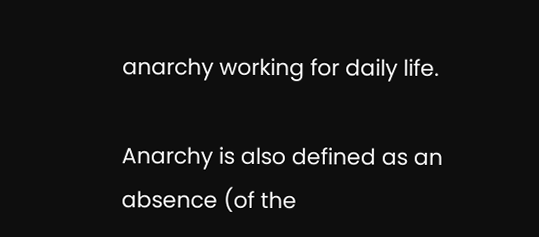anarchy working for daily life.

Anarchy is also defined as an absence (of the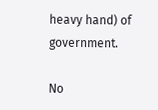heavy hand) of government.

No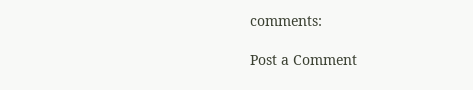comments:

Post a Comment